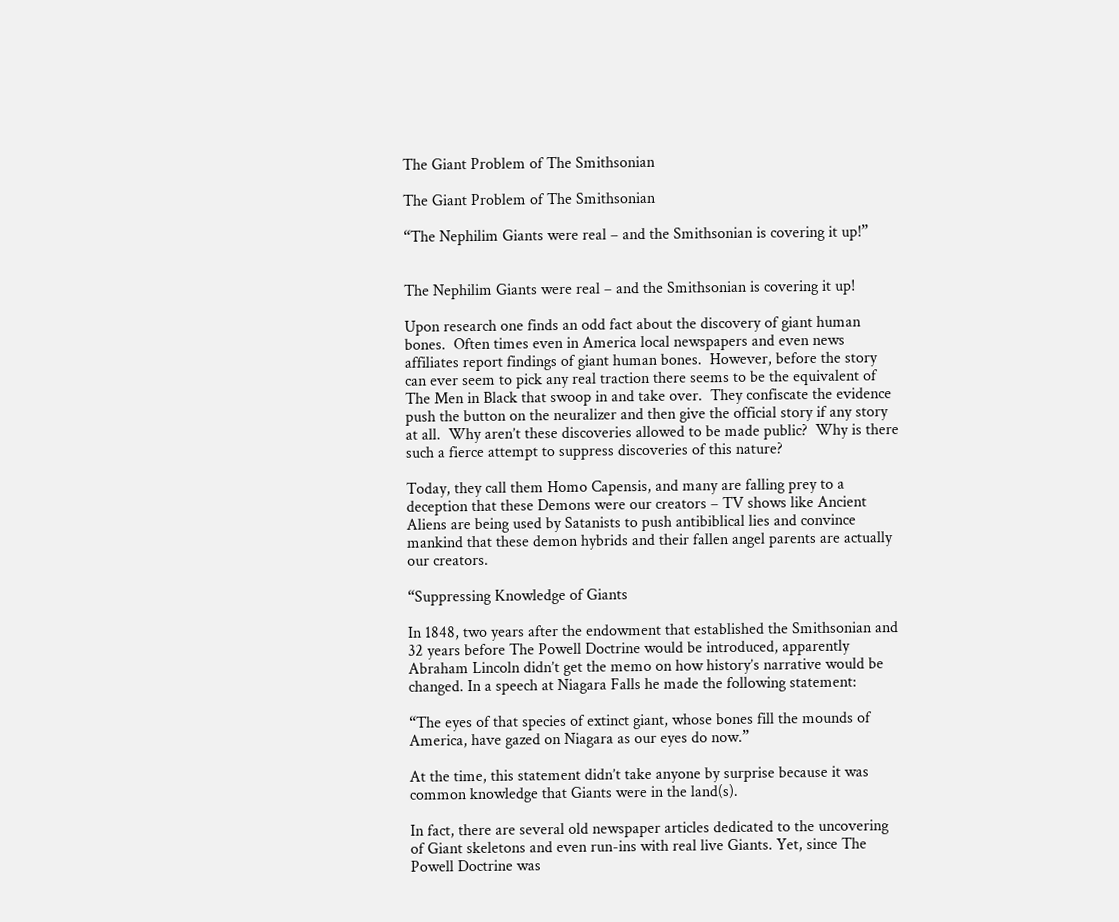The Giant Problem of The Smithsonian

The Giant Problem of The Smithsonian

“The Nephilim Giants were real – and the Smithsonian is covering it up!”


The Nephilim Giants were real – and the Smithsonian is covering it up!

Upon research one finds an odd fact about the discovery of giant human bones.  Often times even in America local newspapers and even news affiliates report findings of giant human bones.  However, before the story can ever seem to pick any real traction there seems to be the equivalent of The Men in Black that swoop in and take over.  They confiscate the evidence push the button on the neuralizer and then give the official story if any story at all.  Why aren’t these discoveries allowed to be made public?  Why is there such a fierce attempt to suppress discoveries of this nature?

Today, they call them Homo Capensis, and many are falling prey to a deception that these Demons were our creators – TV shows like Ancient Aliens are being used by Satanists to push antibiblical lies and convince mankind that these demon hybrids and their fallen angel parents are actually our creators.

“Suppressing Knowledge of Giants

In 1848, two years after the endowment that established the Smithsonian and 32 years before The Powell Doctrine would be introduced, apparently Abraham Lincoln didn’t get the memo on how history’s narrative would be changed. In a speech at Niagara Falls he made the following statement:

“The eyes of that species of extinct giant, whose bones fill the mounds of America, have gazed on Niagara as our eyes do now.”

At the time, this statement didn’t take anyone by surprise because it was common knowledge that Giants were in the land(s).

In fact, there are several old newspaper articles dedicated to the uncovering of Giant skeletons and even run-ins with real live Giants. Yet, since The Powell Doctrine was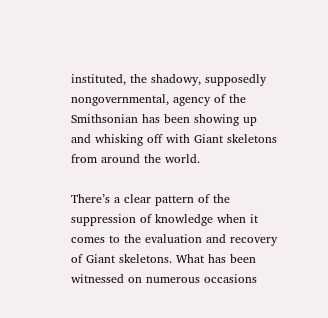instituted, the shadowy, supposedly nongovernmental, agency of the Smithsonian has been showing up and whisking off with Giant skeletons from around the world.

There’s a clear pattern of the suppression of knowledge when it comes to the evaluation and recovery of Giant skeletons. What has been witnessed on numerous occasions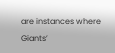are instances where Giants’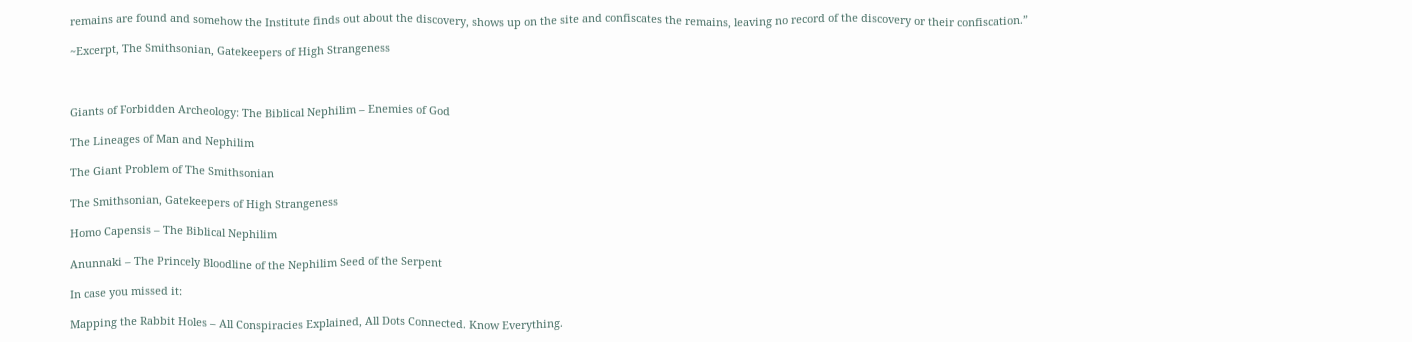remains are found and somehow the Institute finds out about the discovery, shows up on the site and confiscates the remains, leaving no record of the discovery or their confiscation.”

~Excerpt, The Smithsonian, Gatekeepers of High Strangeness



Giants of Forbidden Archeology: The Biblical Nephilim – Enemies of God

The Lineages of Man and Nephilim

The Giant Problem of The Smithsonian

The Smithsonian, Gatekeepers of High Strangeness

Homo Capensis – The Biblical Nephilim

Anunnaki – The Princely Bloodline of the Nephilim Seed of the Serpent

In case you missed it:

Mapping the Rabbit Holes – All Conspiracies Explained, All Dots Connected. Know Everything.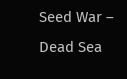Seed War – Dead Sea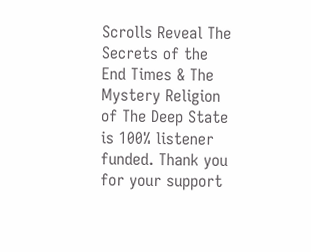Scrolls Reveal The Secrets of the End Times & The Mystery Religion of The Deep State is 100% listener funded. Thank you for your support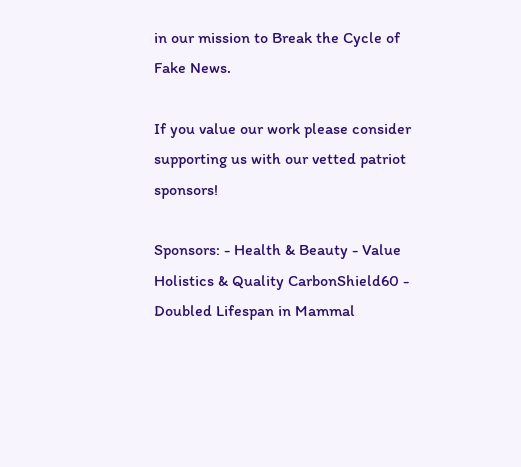in our mission to Break the Cycle of Fake News.

If you value our work please consider supporting us with our vetted patriot sponsors!

Sponsors: - Health & Beauty - Value Holistics & Quality CarbonShield60 - Doubled Lifespan in Mammal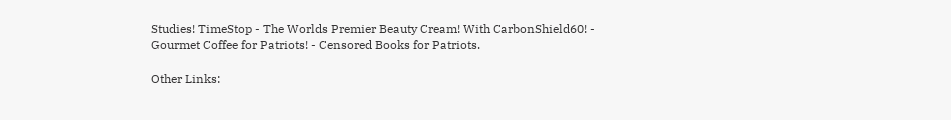Studies! TimeStop - The Worlds Premier Beauty Cream! With CarbonShield60! - Gourmet Coffee for Patriots! - Censored Books for Patriots.

Other Links: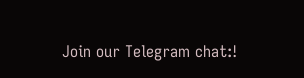Join our Telegram chat:!